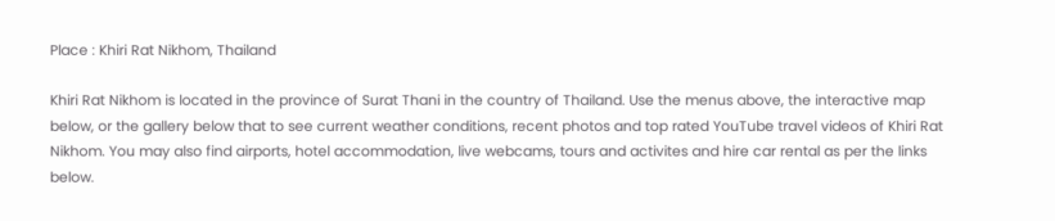Place : Khiri Rat Nikhom, Thailand

Khiri Rat Nikhom is located in the province of Surat Thani in the country of Thailand. Use the menus above, the interactive map below, or the gallery below that to see current weather conditions, recent photos and top rated YouTube travel videos of Khiri Rat Nikhom. You may also find airports, hotel accommodation, live webcams, tours and activites and hire car rental as per the links below.